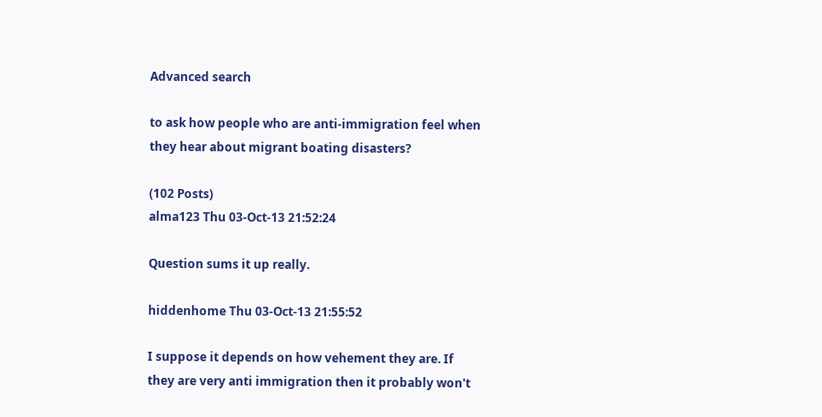Advanced search

to ask how people who are anti-immigration feel when they hear about migrant boating disasters?

(102 Posts)
alma123 Thu 03-Oct-13 21:52:24

Question sums it up really.

hiddenhome Thu 03-Oct-13 21:55:52

I suppose it depends on how vehement they are. If they are very anti immigration then it probably won't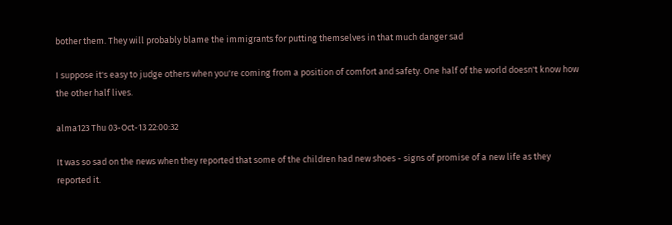bother them. They will probably blame the immigrants for putting themselves in that much danger sad

I suppose it's easy to judge others when you're coming from a position of comfort and safety. One half of the world doesn't know how the other half lives.

alma123 Thu 03-Oct-13 22:00:32

It was so sad on the news when they reported that some of the children had new shoes - signs of promise of a new life as they reported it.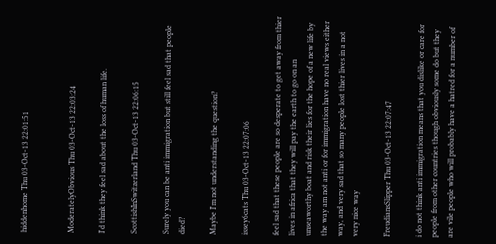hiddenhome Thu 03-Oct-13 22:01:51


ModeratelyObvious Thu 03-Oct-13 22:03:24

I'd think they feel sad about the loss of human life.

ScottishInSwitzerland Thu 03-Oct-13 22:06:15

Surely you can be anti immigration but still feel sad that people died?

Maybe I'm not understanding the question?

issey6cats Thu 03-Oct-13 22:07:06

feel sad that these people are so desperate to get away from thier lives in africa that they will pay the earth to go on an unseaworthy boat and risk their lies for the hope of a new life by the way am not anti or for immigration have no real views either way, and very sad that so many people lost thier lives in a not very nice way

FreudiansSlipper Thu 03-Oct-13 22:07:47

i do not think anti immigration means that you dislike or care for people from other countries though obviously some do but they are vile people who will probably have a hatred for a number of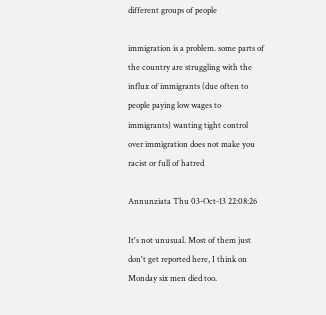different groups of people

immigration is a problem. some parts of the country are struggling with the influx of immigrants (due often to people paying low wages to immigrants) wanting tight control over immigration does not make you racist or full of hatred

Annunziata Thu 03-Oct-13 22:08:26

It's not unusual. Most of them just don't get reported here, I think on Monday six men died too.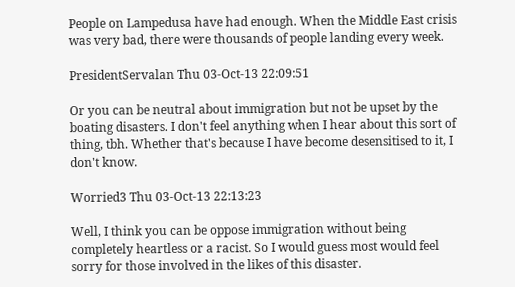People on Lampedusa have had enough. When the Middle East crisis was very bad, there were thousands of people landing every week.

PresidentServalan Thu 03-Oct-13 22:09:51

Or you can be neutral about immigration but not be upset by the boating disasters. I don't feel anything when I hear about this sort of thing, tbh. Whether that's because I have become desensitised to it, I don't know.

Worried3 Thu 03-Oct-13 22:13:23

Well, I think you can be oppose immigration without being completely heartless or a racist. So I would guess most would feel sorry for those involved in the likes of this disaster.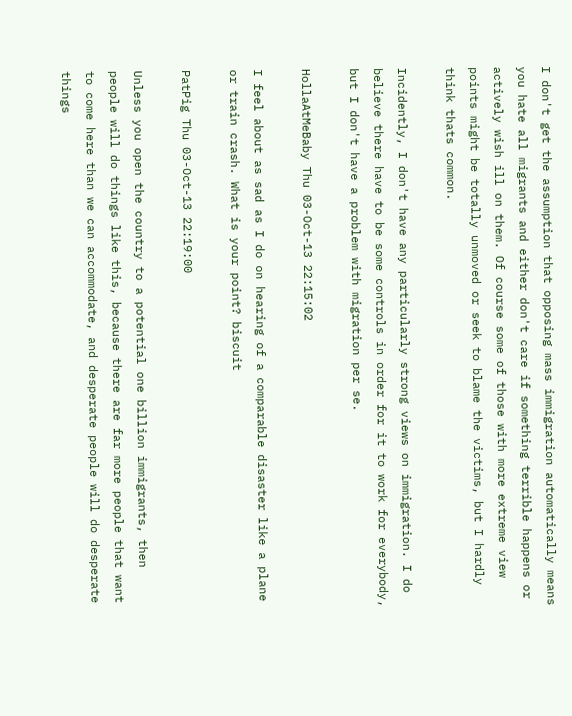I don't get the assumption that opposing mass immigration automatically means you hate all migrants and either don't care if something terrible happens or actively wish ill on them. Of course some of those with more extreme view points might be totally unmoved or seek to blame the victims, but I hardly think thats common.

Incidently, I don't have any particularly strong views on immigration. I do believe there have to be some controls in order for it to work for everybody, but I don't have a problem with migration per se.

HollaAtMeBaby Thu 03-Oct-13 22:15:02

I feel about as sad as I do on hearing of a comparable disaster like a plane or train crash. What is your point? biscuit

PatPig Thu 03-Oct-13 22:19:00

Unless you open the country to a potential one billion immigrants, then people will do things like this, because there are far more people that want to come here than we can accommodate, and desperate people will do desperate things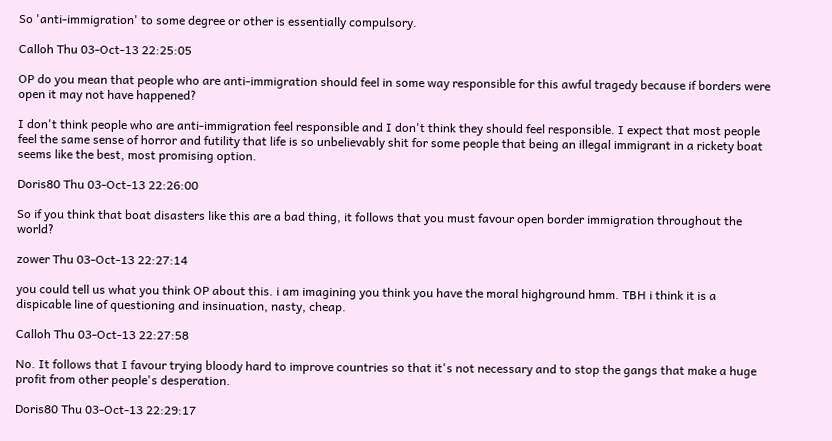So 'anti-immigration' to some degree or other is essentially compulsory.

Calloh Thu 03-Oct-13 22:25:05

OP do you mean that people who are anti-immigration should feel in some way responsible for this awful tragedy because if borders were open it may not have happened?

I don't think people who are anti-immigration feel responsible and I don't think they should feel responsible. I expect that most people feel the same sense of horror and futility that life is so unbelievably shit for some people that being an illegal immigrant in a rickety boat seems like the best, most promising option.

Doris80 Thu 03-Oct-13 22:26:00

So if you think that boat disasters like this are a bad thing, it follows that you must favour open border immigration throughout the world?

zower Thu 03-Oct-13 22:27:14

you could tell us what you think OP about this. i am imagining you think you have the moral highground hmm. TBH i think it is a dispicable line of questioning and insinuation, nasty, cheap.

Calloh Thu 03-Oct-13 22:27:58

No. It follows that I favour trying bloody hard to improve countries so that it's not necessary and to stop the gangs that make a huge profit from other people's desperation.

Doris80 Thu 03-Oct-13 22:29:17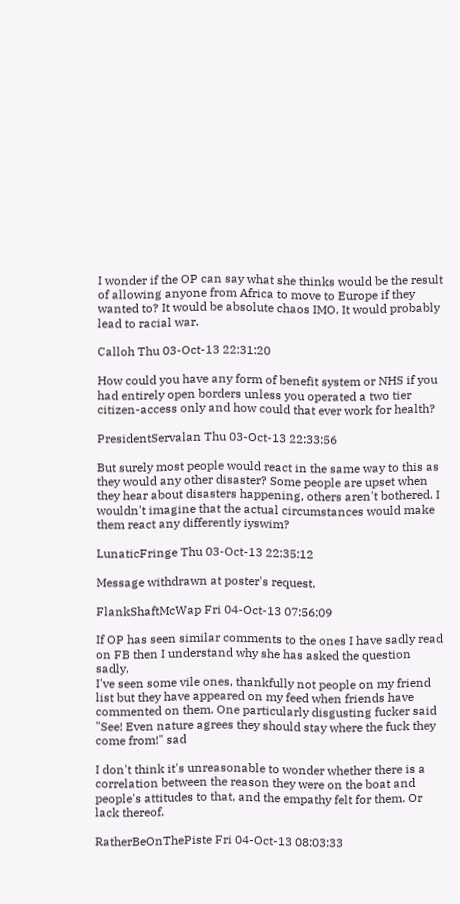I wonder if the OP can say what she thinks would be the result of allowing anyone from Africa to move to Europe if they wanted to? It would be absolute chaos IMO. It would probably lead to racial war.

Calloh Thu 03-Oct-13 22:31:20

How could you have any form of benefit system or NHS if you had entirely open borders unless you operated a two tier citizen-access only and how could that ever work for health?

PresidentServalan Thu 03-Oct-13 22:33:56

But surely most people would react in the same way to this as they would any other disaster? Some people are upset when they hear about disasters happening, others aren't bothered. I wouldn't imagine that the actual circumstances would make them react any differently iyswim?

LunaticFringe Thu 03-Oct-13 22:35:12

Message withdrawn at poster's request.

FlankShaftMcWap Fri 04-Oct-13 07:56:09

If OP has seen similar comments to the ones I have sadly read on FB then I understand why she has asked the question sadly.
I've seen some vile ones, thankfully not people on my friend list but they have appeared on my feed when friends have commented on them. One particularly disgusting fucker said "See! Even nature agrees they should stay where the fuck they come from!" sad

I don't think it's unreasonable to wonder whether there is a correlation between the reason they were on the boat and people's attitudes to that, and the empathy felt for them. Or lack thereof.

RatherBeOnThePiste Fri 04-Oct-13 08:03:33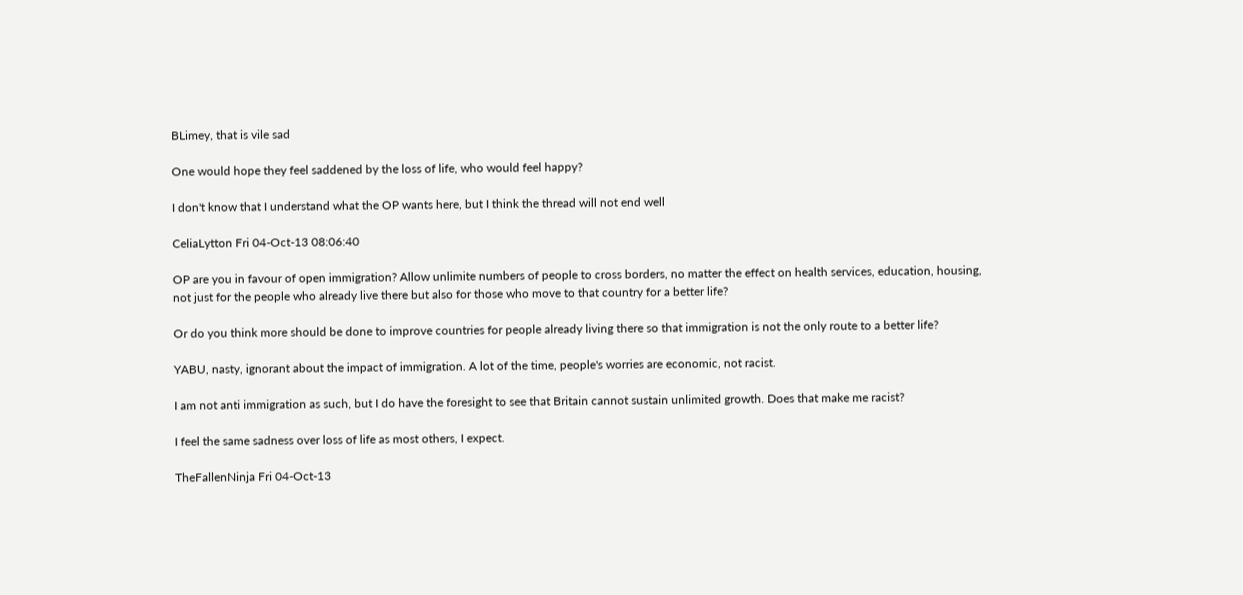BLimey, that is vile sad

One would hope they feel saddened by the loss of life, who would feel happy?

I don't know that I understand what the OP wants here, but I think the thread will not end well

CeliaLytton Fri 04-Oct-13 08:06:40

OP are you in favour of open immigration? Allow unlimite numbers of people to cross borders, no matter the effect on health services, education, housing, not just for the people who already live there but also for those who move to that country for a better life?

Or do you think more should be done to improve countries for people already living there so that immigration is not the only route to a better life?

YABU, nasty, ignorant about the impact of immigration. A lot of the time, people's worries are economic, not racist.

I am not anti immigration as such, but I do have the foresight to see that Britain cannot sustain unlimited growth. Does that make me racist?

I feel the same sadness over loss of life as most others, I expect.

TheFallenNinja Fri 04-Oct-13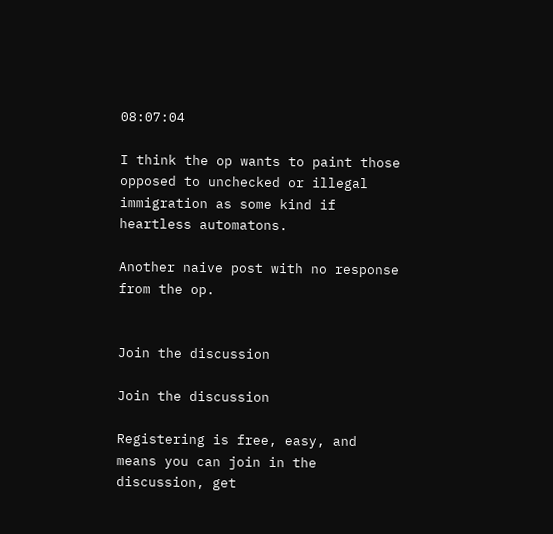08:07:04

I think the op wants to paint those opposed to unchecked or illegal immigration as some kind if heartless automatons.

Another naive post with no response from the op.


Join the discussion

Join the discussion

Registering is free, easy, and means you can join in the discussion, get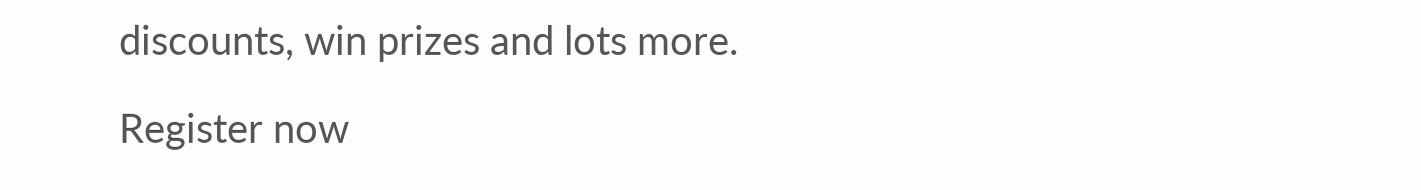discounts, win prizes and lots more.

Register now